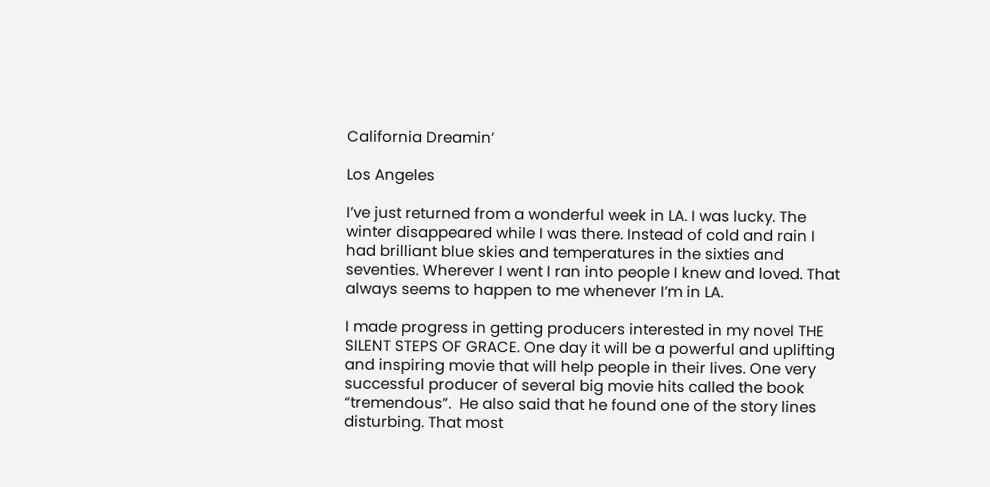California Dreamin’

Los Angeles

I’ve just returned from a wonderful week in LA. I was lucky. The winter disappeared while I was there. Instead of cold and rain I had brilliant blue skies and temperatures in the sixties and seventies. Wherever I went I ran into people I knew and loved. That always seems to happen to me whenever I’m in LA.

I made progress in getting producers interested in my novel THE SILENT STEPS OF GRACE. One day it will be a powerful and uplifting and inspiring movie that will help people in their lives. One very successful producer of several big movie hits called the book “tremendous”.  He also said that he found one of the story lines disturbing. That most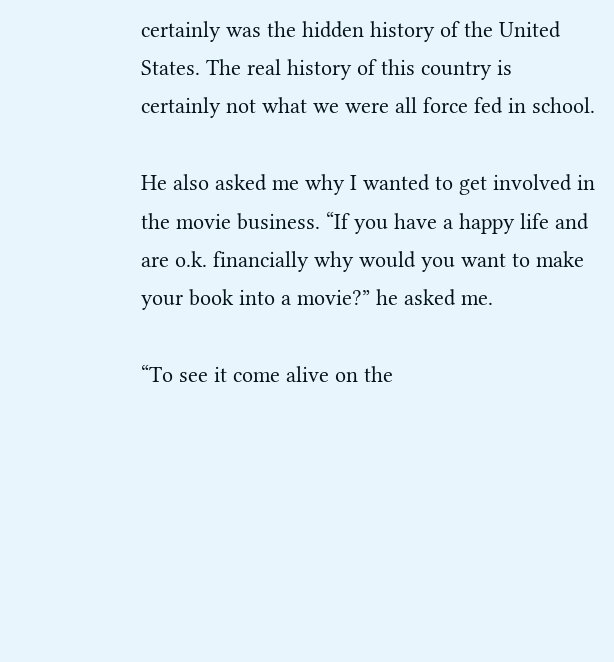certainly was the hidden history of the United States. The real history of this country is certainly not what we were all force fed in school.

He also asked me why I wanted to get involved in the movie business. “If you have a happy life and are o.k. financially why would you want to make your book into a movie?” he asked me.

“To see it come alive on the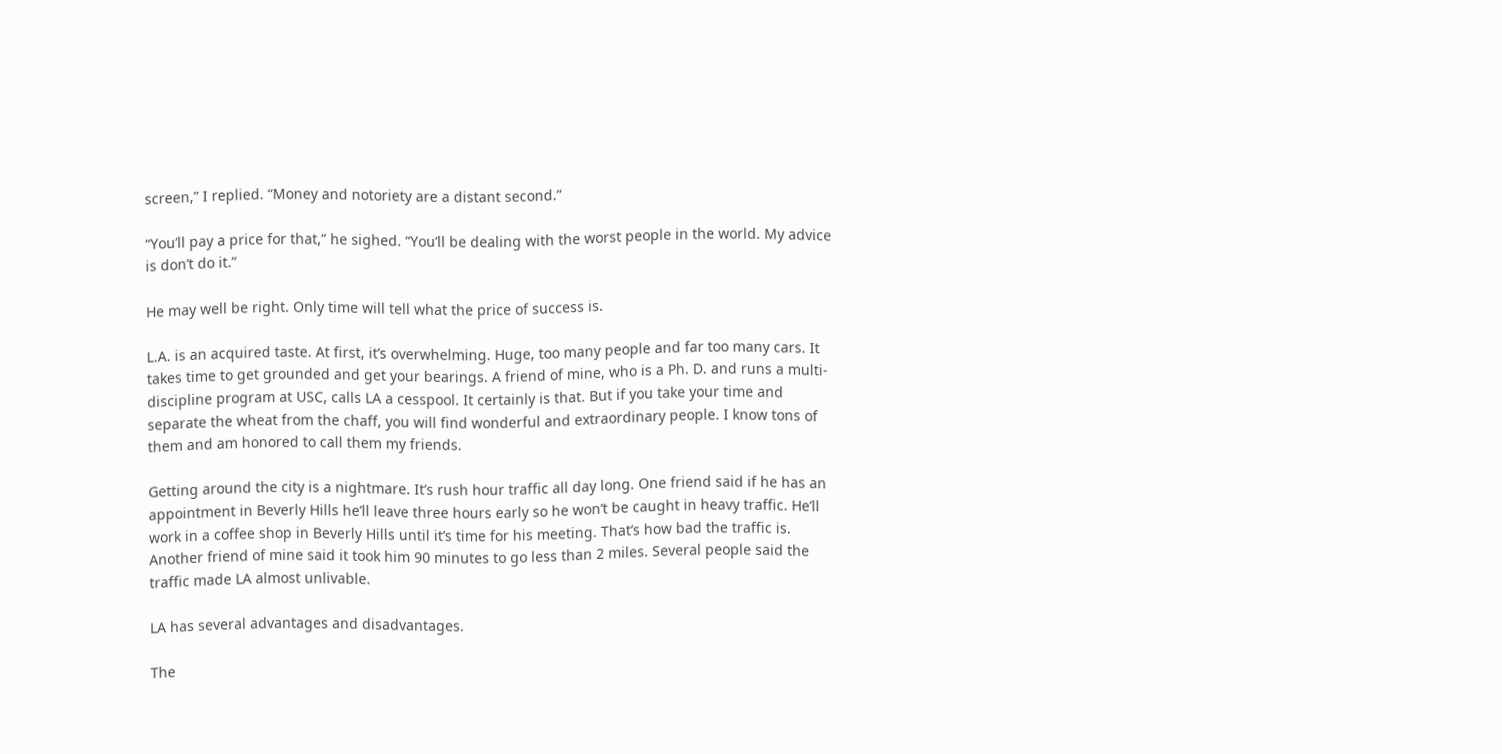screen,” I replied. “Money and notoriety are a distant second.”

“You’ll pay a price for that,” he sighed. “You’ll be dealing with the worst people in the world. My advice is don’t do it.”

He may well be right. Only time will tell what the price of success is.

L.A. is an acquired taste. At first, it’s overwhelming. Huge, too many people and far too many cars. It takes time to get grounded and get your bearings. A friend of mine, who is a Ph. D. and runs a multi-discipline program at USC, calls LA a cesspool. It certainly is that. But if you take your time and separate the wheat from the chaff, you will find wonderful and extraordinary people. I know tons of them and am honored to call them my friends.

Getting around the city is a nightmare. It’s rush hour traffic all day long. One friend said if he has an appointment in Beverly Hills he’ll leave three hours early so he won’t be caught in heavy traffic. He’ll work in a coffee shop in Beverly Hills until it’s time for his meeting. That’s how bad the traffic is. Another friend of mine said it took him 90 minutes to go less than 2 miles. Several people said the traffic made LA almost unlivable.

LA has several advantages and disadvantages.

The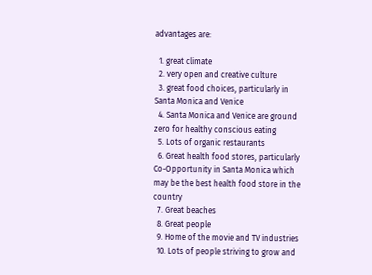advantages are:

  1. great climate
  2. very open and creative culture
  3. great food choices, particularly in Santa Monica and Venice
  4. Santa Monica and Venice are ground zero for healthy conscious eating
  5. Lots of organic restaurants
  6. Great health food stores, particularly Co-Opportunity in Santa Monica which may be the best health food store in the country
  7. Great beaches
  8. Great people
  9. Home of the movie and TV industries
  10. Lots of people striving to grow and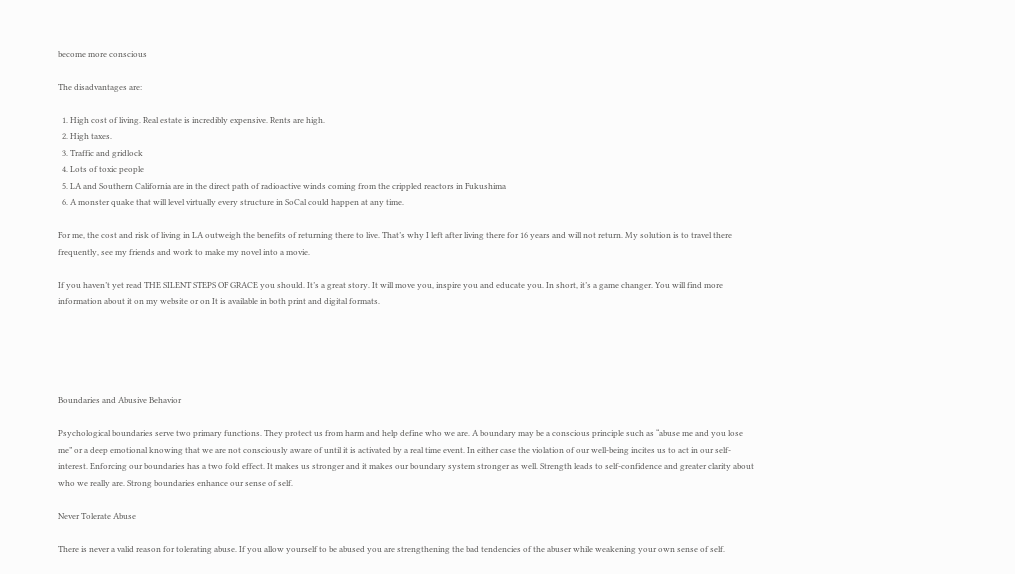become more conscious

The disadvantages are:

  1. High cost of living. Real estate is incredibly expensive. Rents are high.
  2. High taxes.
  3. Traffic and gridlock
  4. Lots of toxic people
  5. LA and Southern California are in the direct path of radioactive winds coming from the crippled reactors in Fukushima
  6. A monster quake that will level virtually every structure in SoCal could happen at any time.

For me, the cost and risk of living in LA outweigh the benefits of returning there to live. That’s why I left after living there for 16 years and will not return. My solution is to travel there frequently, see my friends and work to make my novel into a movie.

If you haven’t yet read THE SILENT STEPS OF GRACE you should. It’s a great story. It will move you, inspire you and educate you. In short, it’s a game changer. You will find more information about it on my website or on It is available in both print and digital formats.





Boundaries and Abusive Behavior

Psychological boundaries serve two primary functions. They protect us from harm and help define who we are. A boundary may be a conscious principle such as “abuse me and you lose me” or a deep emotional knowing that we are not consciously aware of until it is activated by a real time event. In either case the violation of our well-being incites us to act in our self-interest. Enforcing our boundaries has a two fold effect. It makes us stronger and it makes our boundary system stronger as well. Strength leads to self-confidence and greater clarity about who we really are. Strong boundaries enhance our sense of self.

Never Tolerate Abuse

There is never a valid reason for tolerating abuse. If you allow yourself to be abused you are strengthening the bad tendencies of the abuser while weakening your own sense of self.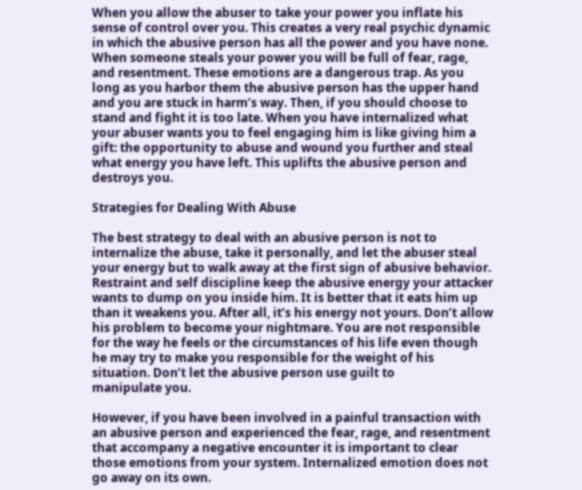When you allow the abuser to take your power you inflate his sense of control over you. This creates a very real psychic dynamic in which the abusive person has all the power and you have none. When someone steals your power you will be full of fear, rage, and resentment. These emotions are a dangerous trap. As you long as you harbor them the abusive person has the upper hand and you are stuck in harm’s way. Then, if you should choose to stand and fight it is too late. When you have internalized what your abuser wants you to feel engaging him is like giving him a gift: the opportunity to abuse and wound you further and steal what energy you have left. This uplifts the abusive person and destroys you.

Strategies for Dealing With Abuse

The best strategy to deal with an abusive person is not to internalize the abuse, take it personally, and let the abuser steal your energy but to walk away at the first sign of abusive behavior. Restraint and self discipline keep the abusive energy your attacker wants to dump on you inside him. It is better that it eats him up than it weakens you. After all, it’s his energy not yours. Don’t allow his problem to become your nightmare. You are not responsible for the way he feels or the circumstances of his life even though he may try to make you responsible for the weight of his situation. Don’t let the abusive person use guilt to
manipulate you.

However, if you have been involved in a painful transaction with an abusive person and experienced the fear, rage, and resentment that accompany a negative encounter it is important to clear those emotions from your system. Internalized emotion does not go away on its own.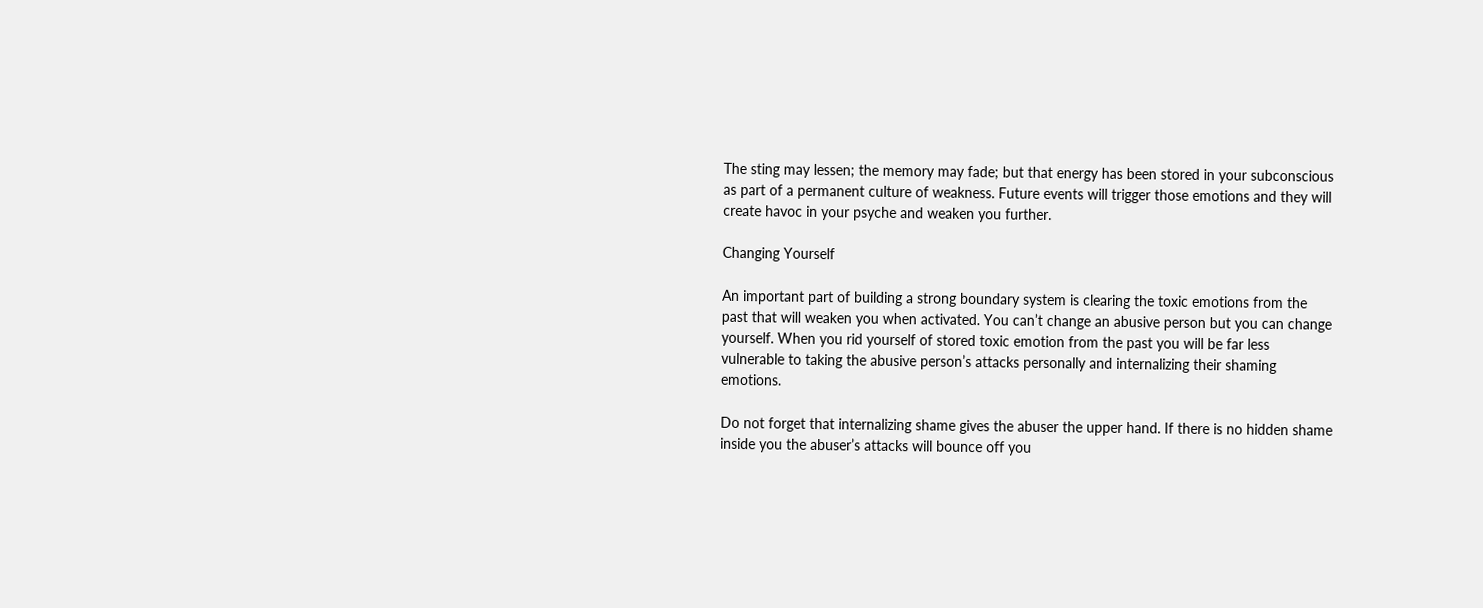The sting may lessen; the memory may fade; but that energy has been stored in your subconscious as part of a permanent culture of weakness. Future events will trigger those emotions and they will create havoc in your psyche and weaken you further.

Changing Yourself

An important part of building a strong boundary system is clearing the toxic emotions from the past that will weaken you when activated. You can’t change an abusive person but you can change yourself. When you rid yourself of stored toxic emotion from the past you will be far less vulnerable to taking the abusive person’s attacks personally and internalizing their shaming emotions.

Do not forget that internalizing shame gives the abuser the upper hand. If there is no hidden shame inside you the abuser’s attacks will bounce off you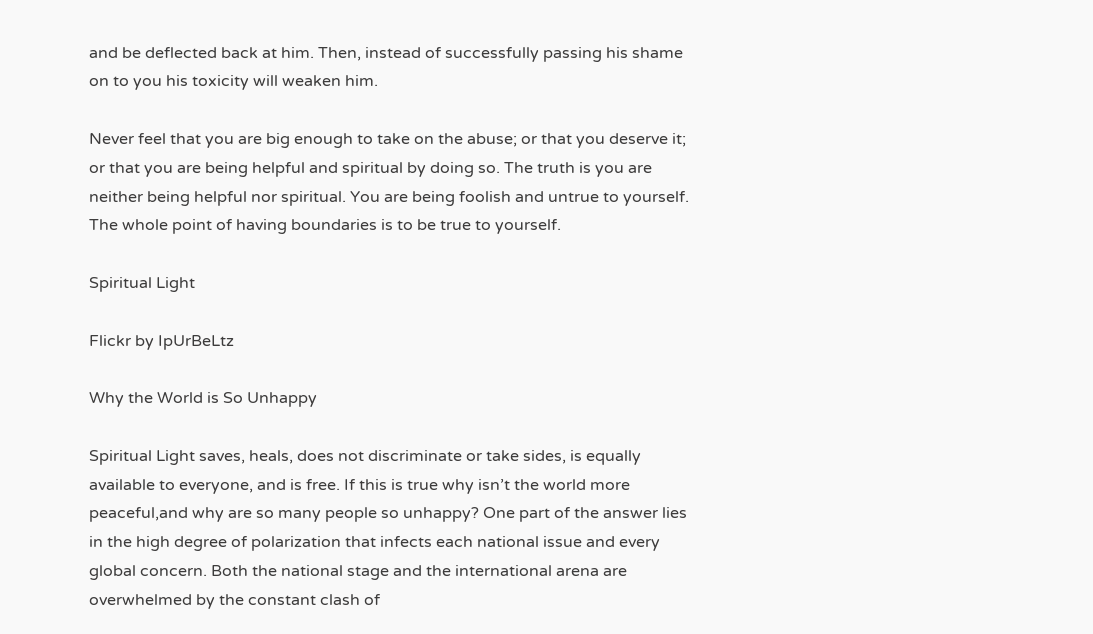and be deflected back at him. Then, instead of successfully passing his shame on to you his toxicity will weaken him.

Never feel that you are big enough to take on the abuse; or that you deserve it; or that you are being helpful and spiritual by doing so. The truth is you are neither being helpful nor spiritual. You are being foolish and untrue to yourself. The whole point of having boundaries is to be true to yourself.

Spiritual Light

Flickr by IpUrBeLtz

Why the World is So Unhappy

Spiritual Light saves, heals, does not discriminate or take sides, is equally available to everyone, and is free. If this is true why isn’t the world more peaceful,and why are so many people so unhappy? One part of the answer lies in the high degree of polarization that infects each national issue and every global concern. Both the national stage and the international arena are overwhelmed by the constant clash of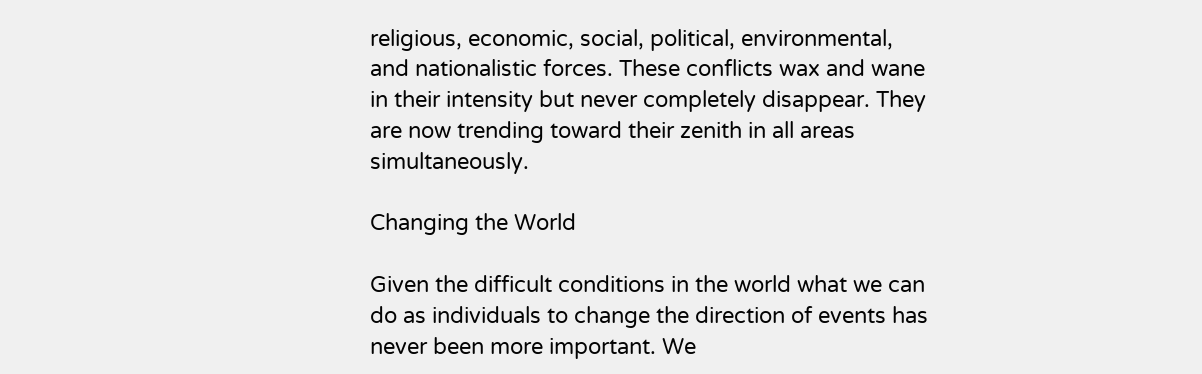religious, economic, social, political, environmental, and nationalistic forces. These conflicts wax and wane in their intensity but never completely disappear. They are now trending toward their zenith in all areas simultaneously.

Changing the World

Given the difficult conditions in the world what we can do as individuals to change the direction of events has never been more important. We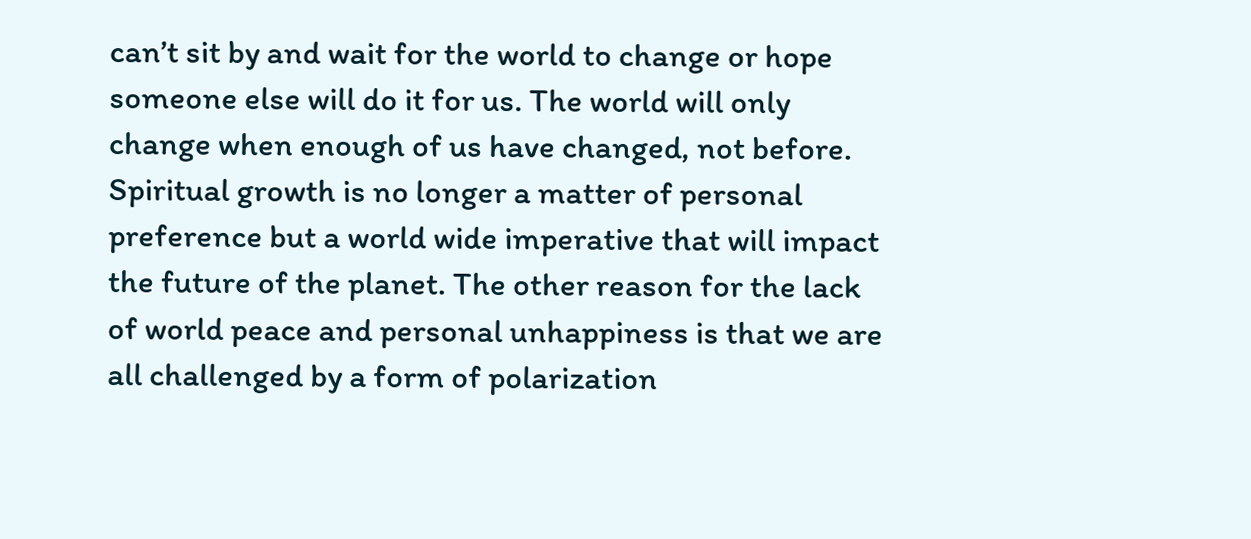can’t sit by and wait for the world to change or hope someone else will do it for us. The world will only change when enough of us have changed, not before. Spiritual growth is no longer a matter of personal preference but a world wide imperative that will impact the future of the planet. The other reason for the lack of world peace and personal unhappiness is that we are all challenged by a form of polarization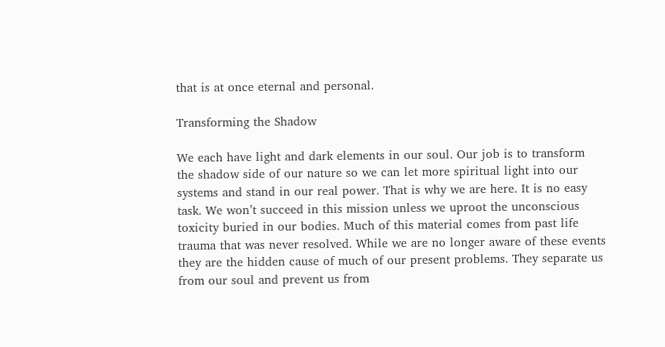that is at once eternal and personal.

Transforming the Shadow

We each have light and dark elements in our soul. Our job is to transform the shadow side of our nature so we can let more spiritual light into our systems and stand in our real power. That is why we are here. It is no easy task. We won’t succeed in this mission unless we uproot the unconscious toxicity buried in our bodies. Much of this material comes from past life trauma that was never resolved. While we are no longer aware of these events they are the hidden cause of much of our present problems. They separate us from our soul and prevent us from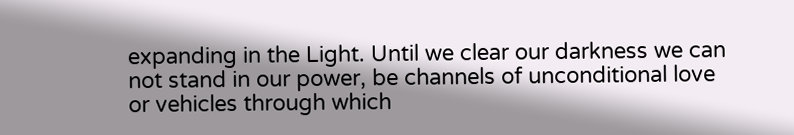expanding in the Light. Until we clear our darkness we can not stand in our power, be channels of unconditional love or vehicles through which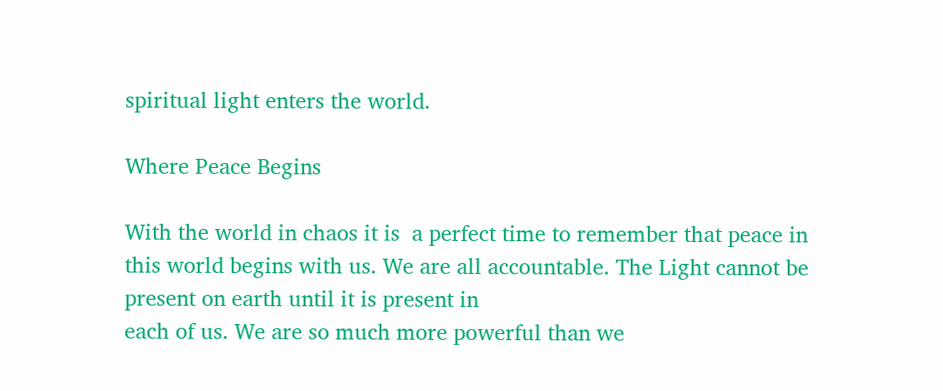spiritual light enters the world.

Where Peace Begins

With the world in chaos it is  a perfect time to remember that peace in this world begins with us. We are all accountable. The Light cannot be present on earth until it is present in
each of us. We are so much more powerful than we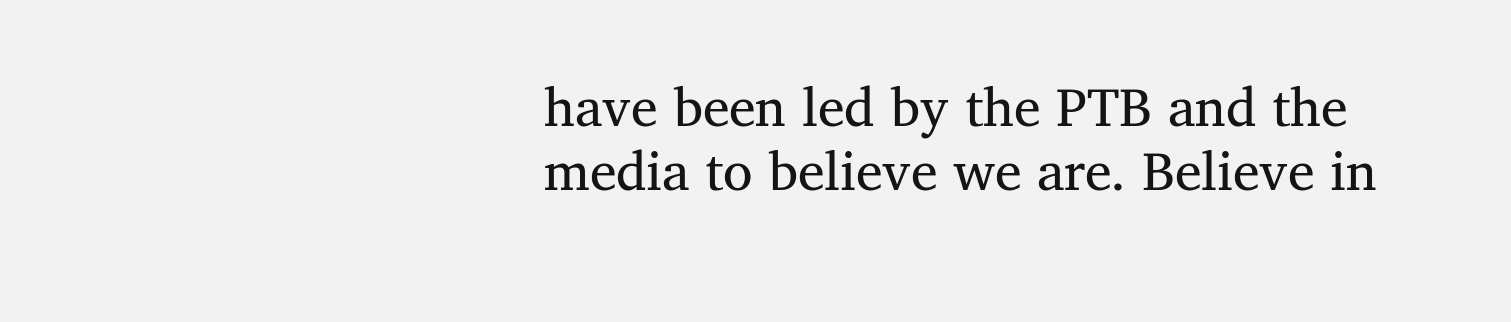have been led by the PTB and the media to believe we are. Believe in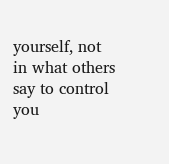yourself, not in what others say to control you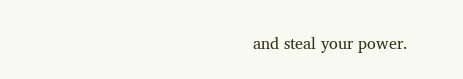and steal your power.